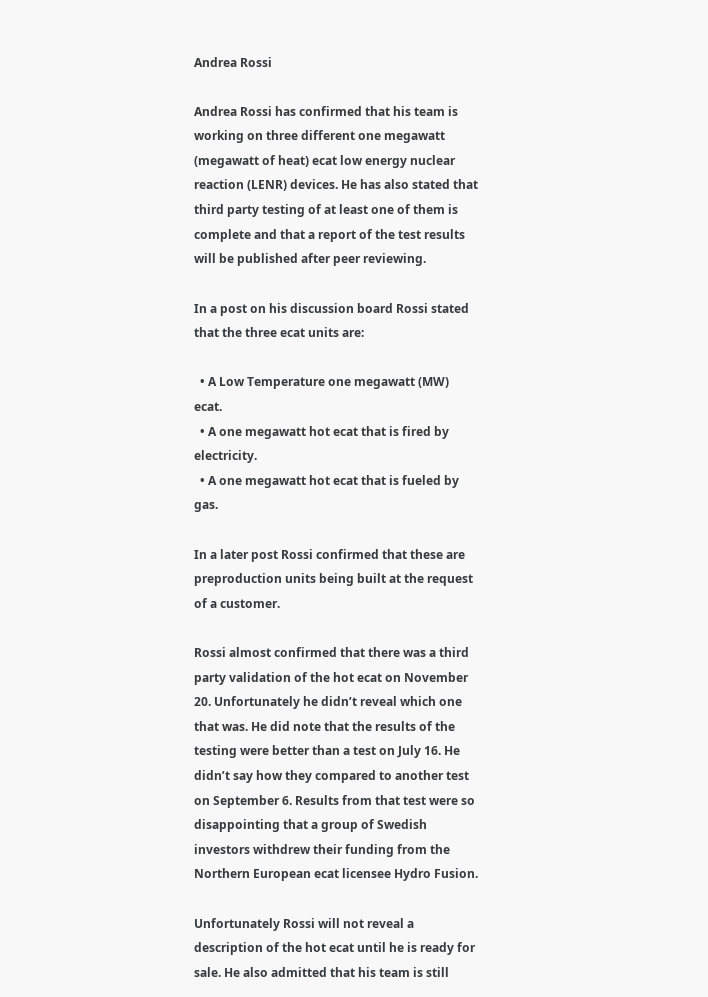Andrea Rossi

Andrea Rossi has confirmed that his team is working on three different one megawatt (megawatt of heat) ecat low energy nuclear reaction (LENR) devices. He has also stated that third party testing of at least one of them is complete and that a report of the test results will be published after peer reviewing.

In a post on his discussion board Rossi stated that the three ecat units are:

  • A Low Temperature one megawatt (MW) ecat.
  • A one megawatt hot ecat that is fired by electricity.
  • A one megawatt hot ecat that is fueled by gas.

In a later post Rossi confirmed that these are preproduction units being built at the request of a customer.

Rossi almost confirmed that there was a third party validation of the hot ecat on November 20. Unfortunately he didn’t reveal which one that was. He did note that the results of the testing were better than a test on July 16. He didn’t say how they compared to another test on September 6. Results from that test were so disappointing that a group of Swedish investors withdrew their funding from the Northern European ecat licensee Hydro Fusion.

Unfortunately Rossi will not reveal a description of the hot ecat until he is ready for sale. He also admitted that his team is still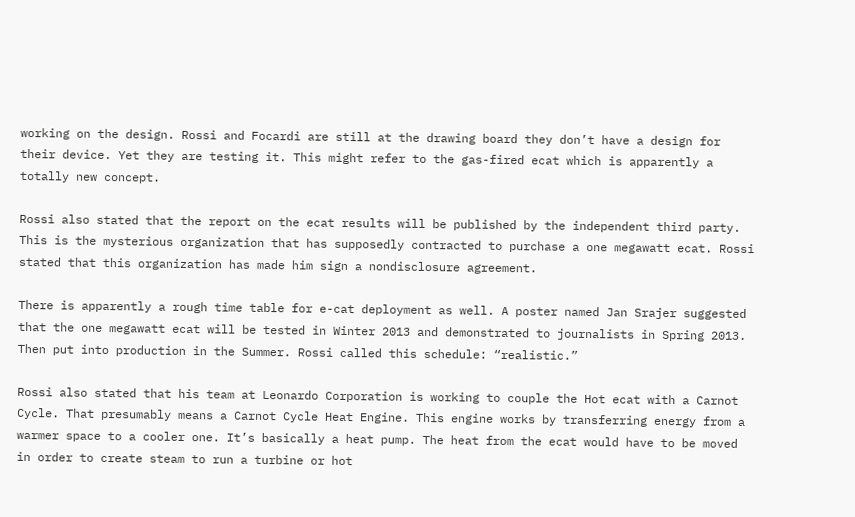working on the design. Rossi and Focardi are still at the drawing board they don’t have a design for their device. Yet they are testing it. This might refer to the gas-fired ecat which is apparently a totally new concept.

Rossi also stated that the report on the ecat results will be published by the independent third party. This is the mysterious organization that has supposedly contracted to purchase a one megawatt ecat. Rossi stated that this organization has made him sign a nondisclosure agreement.

There is apparently a rough time table for e-cat deployment as well. A poster named Jan Srajer suggested that the one megawatt ecat will be tested in Winter 2013 and demonstrated to journalists in Spring 2013. Then put into production in the Summer. Rossi called this schedule: “realistic.”

Rossi also stated that his team at Leonardo Corporation is working to couple the Hot ecat with a Carnot Cycle. That presumably means a Carnot Cycle Heat Engine. This engine works by transferring energy from a warmer space to a cooler one. It’s basically a heat pump. The heat from the ecat would have to be moved in order to create steam to run a turbine or hot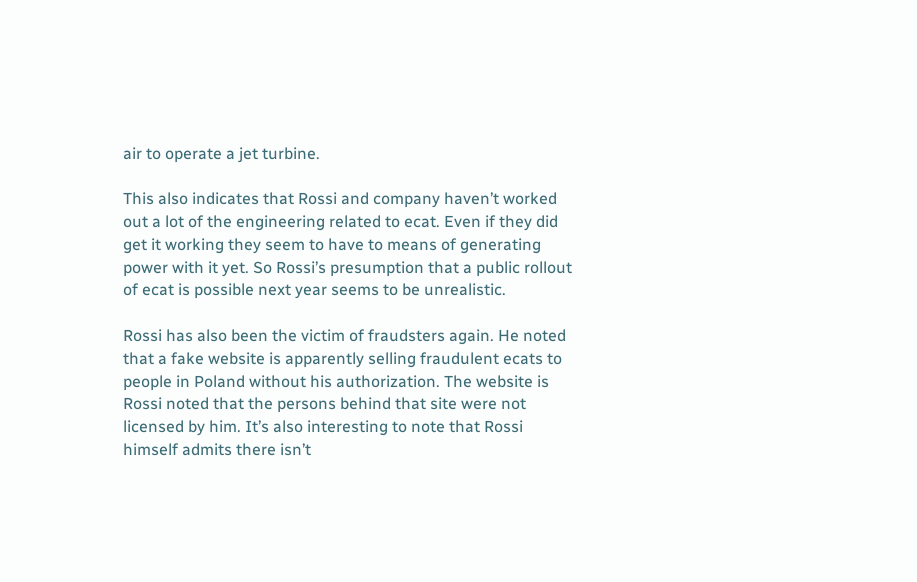air to operate a jet turbine.

This also indicates that Rossi and company haven’t worked out a lot of the engineering related to ecat. Even if they did get it working they seem to have to means of generating power with it yet. So Rossi’s presumption that a public rollout of ecat is possible next year seems to be unrealistic.

Rossi has also been the victim of fraudsters again. He noted that a fake website is apparently selling fraudulent ecats to people in Poland without his authorization. The website is Rossi noted that the persons behind that site were not licensed by him. It’s also interesting to note that Rossi himself admits there isn’t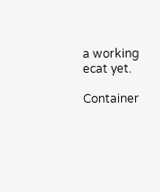a working ecat yet.

Container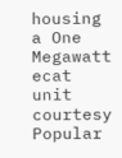housing a One Megawatt ecat unit courtesy Popular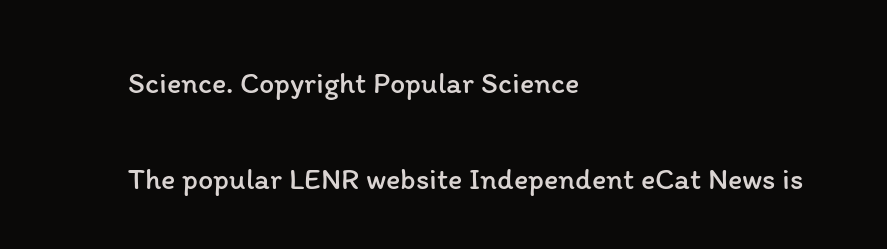Science. Copyright Popular Science

The popular LENR website Independent eCat News is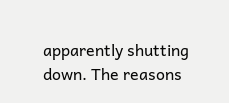apparently shutting down. The reasons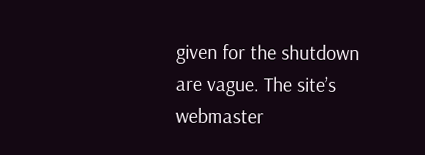given for the shutdown are vague. The site’s webmaster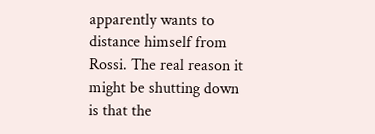apparently wants to distance himself from Rossi. The real reason it might be shutting down is that the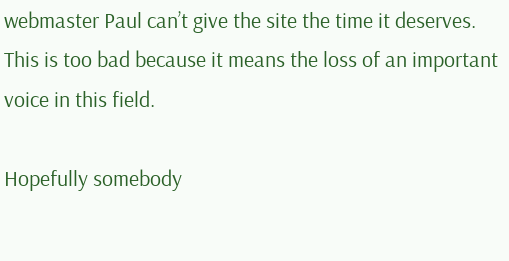webmaster Paul can’t give the site the time it deserves. This is too bad because it means the loss of an important voice in this field.

Hopefully somebody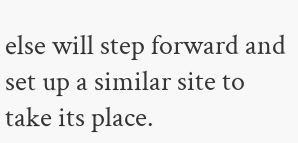else will step forward and set up a similar site to take its place.